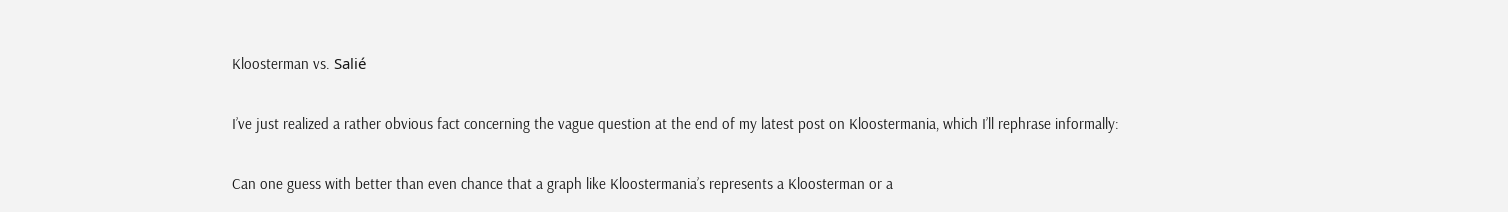Kloosterman vs. Salié

I’ve just realized a rather obvious fact concerning the vague question at the end of my latest post on Kloostermania, which I’ll rephrase informally:

Can one guess with better than even chance that a graph like Kloostermania’s represents a Kloosterman or a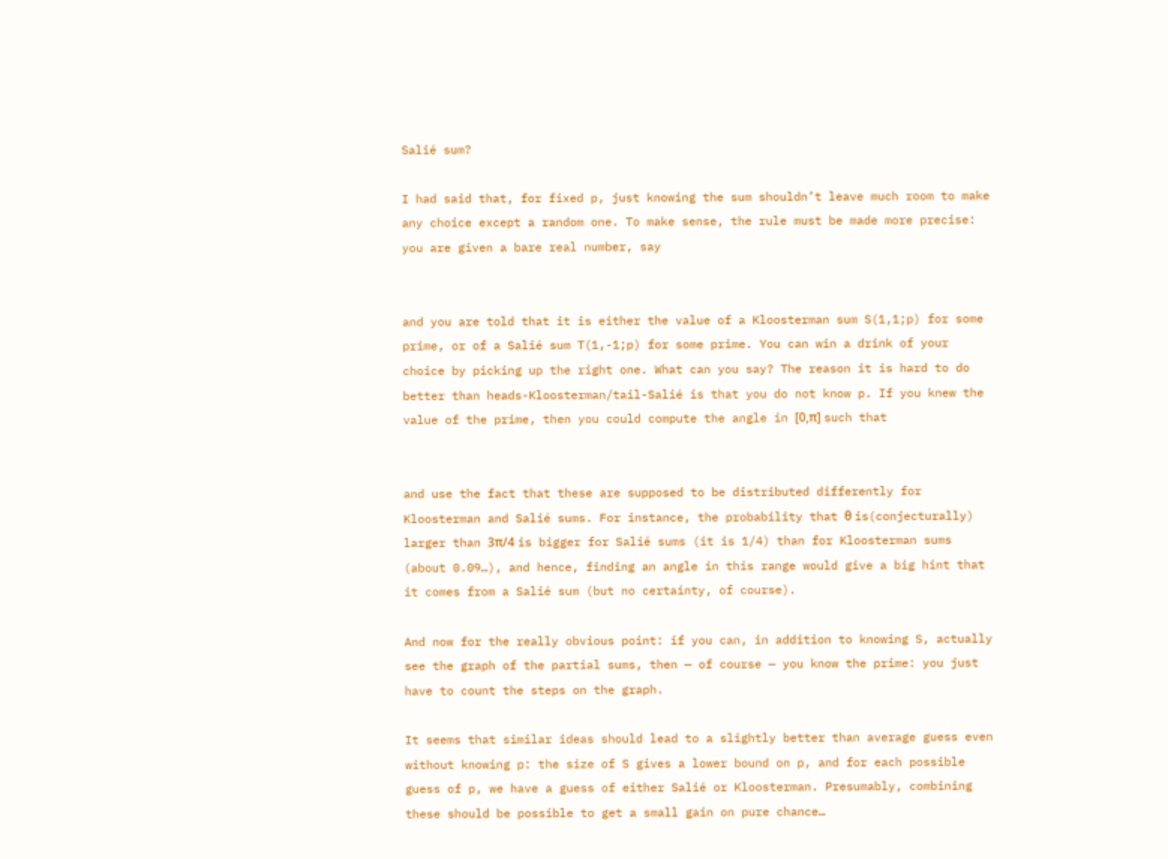Salié sum?

I had said that, for fixed p, just knowing the sum shouldn’t leave much room to make any choice except a random one. To make sense, the rule must be made more precise: you are given a bare real number, say


and you are told that it is either the value of a Kloosterman sum S(1,1;p) for some prime, or of a Salié sum T(1,-1;p) for some prime. You can win a drink of your choice by picking up the right one. What can you say? The reason it is hard to do better than heads-Kloosterman/tail-Salié is that you do not know p. If you knew the value of the prime, then you could compute the angle in [0,π] such that


and use the fact that these are supposed to be distributed differently for Kloosterman and Salié sums. For instance, the probability that θ is(conjecturally) larger than 3π/4 is bigger for Salié sums (it is 1/4) than for Kloosterman sums (about 0.09…), and hence, finding an angle in this range would give a big hint that it comes from a Salié sum (but no certainty, of course).

And now for the really obvious point: if you can, in addition to knowing S, actually see the graph of the partial sums, then — of course — you know the prime: you just have to count the steps on the graph.

It seems that similar ideas should lead to a slightly better than average guess even without knowing p: the size of S gives a lower bound on p, and for each possible guess of p, we have a guess of either Salié or Kloosterman. Presumably, combining these should be possible to get a small gain on pure chance…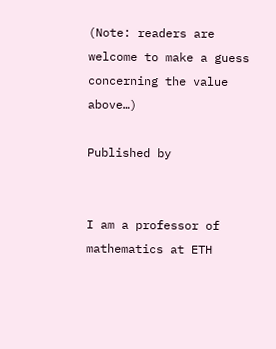(Note: readers are welcome to make a guess concerning the value above…)

Published by


I am a professor of mathematics at ETH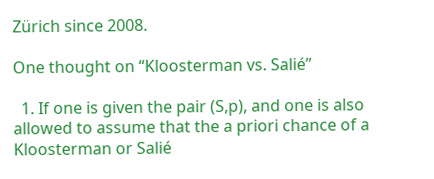Zürich since 2008.

One thought on “Kloosterman vs. Salié”

  1. If one is given the pair (S,p), and one is also allowed to assume that the a priori chance of a Kloosterman or Salié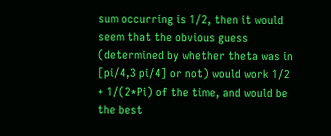sum occurring is 1/2, then it would seem that the obvious guess (determined by whether theta was in [pi/4,3 pi/4] or not) would work 1/2 + 1/(2*Pi) of the time, and would be the best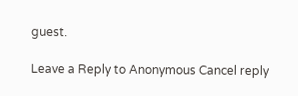guest.

Leave a Reply to Anonymous Cancel reply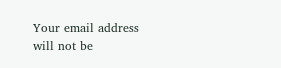Your email address will not be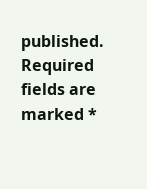published. Required fields are marked *